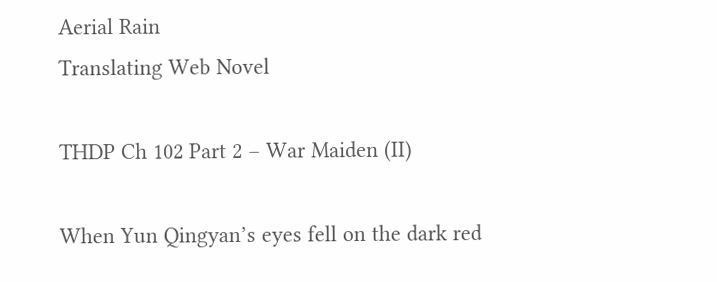Aerial Rain
Translating Web Novel

THDP Ch 102 Part 2 – War Maiden (II)

When Yun Qingyan’s eyes fell on the dark red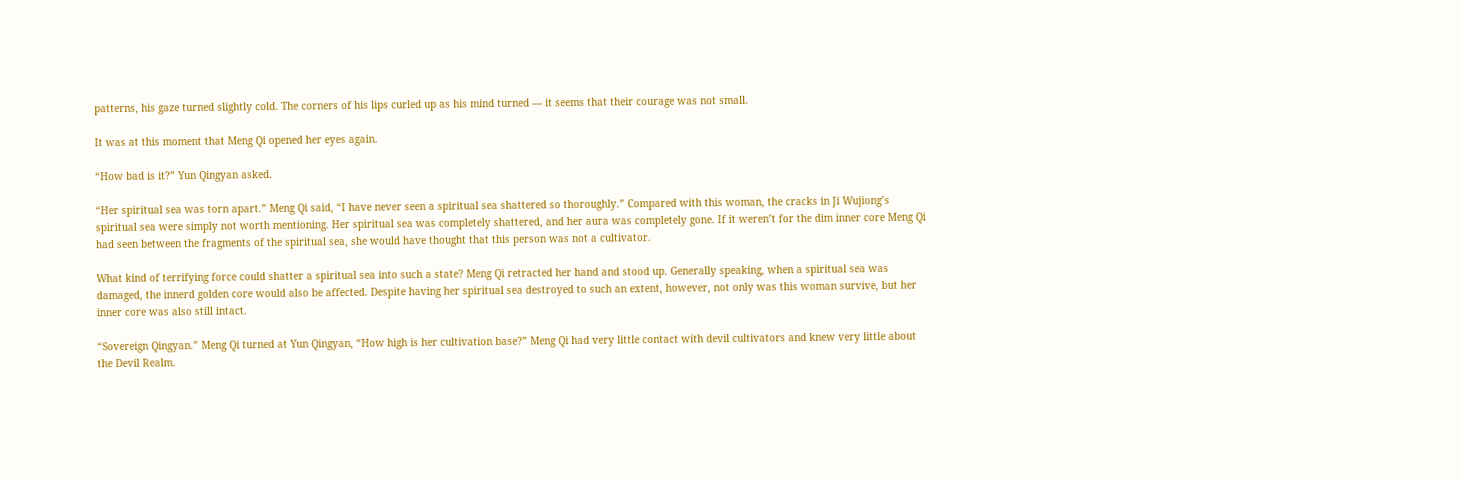patterns, his gaze turned slightly cold. The corners of his lips curled up as his mind turned — it seems that their courage was not small.

It was at this moment that Meng Qi opened her eyes again.

“How bad is it?” Yun Qingyan asked.

“Her spiritual sea was torn apart.” Meng Qi said, “I have never seen a spiritual sea shattered so thoroughly.” Compared with this woman, the cracks in Ji Wujiong’s spiritual sea were simply not worth mentioning. Her spiritual sea was completely shattered, and her aura was completely gone. If it weren’t for the dim inner core Meng Qi had seen between the fragments of the spiritual sea, she would have thought that this person was not a cultivator.

What kind of terrifying force could shatter a spiritual sea into such a state? Meng Qi retracted her hand and stood up. Generally speaking, when a spiritual sea was damaged, the innerd golden core would also be affected. Despite having her spiritual sea destroyed to such an extent, however, not only was this woman survive, but her inner core was also still intact.

“Sovereign Qingyan.” Meng Qi turned at Yun Qingyan, “How high is her cultivation base?” Meng Qi had very little contact with devil cultivators and knew very little about the Devil Realm.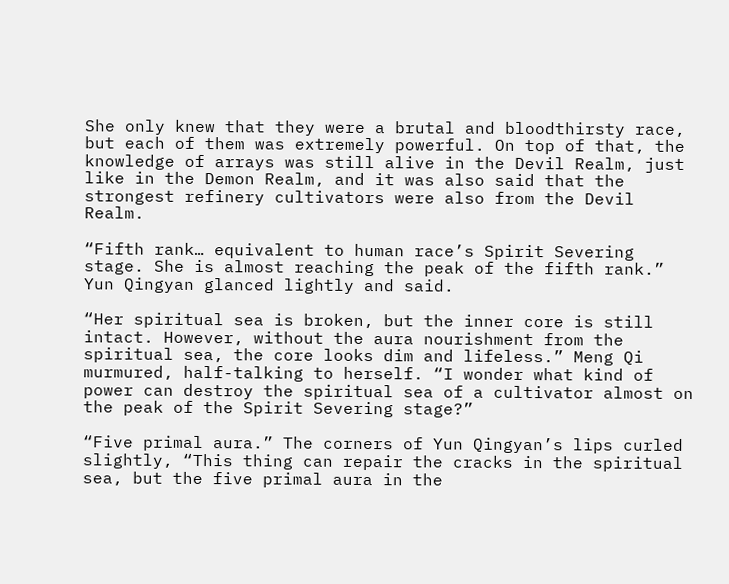She only knew that they were a brutal and bloodthirsty race, but each of them was extremely powerful. On top of that, the knowledge of arrays was still alive in the Devil Realm, just like in the Demon Realm, and it was also said that the strongest refinery cultivators were also from the Devil Realm.

“Fifth rank… equivalent to human race’s Spirit Severing stage. She is almost reaching the peak of the fifth rank.” Yun Qingyan glanced lightly and said.

“Her spiritual sea is broken, but the inner core is still intact. However, without the aura nourishment from the spiritual sea, the core looks dim and lifeless.” Meng Qi murmured, half-talking to herself. “I wonder what kind of power can destroy the spiritual sea of a cultivator almost on the peak of the Spirit Severing stage?”

“Five primal aura.” The corners of Yun Qingyan’s lips curled slightly, “This thing can repair the cracks in the spiritual sea, but the five primal aura in the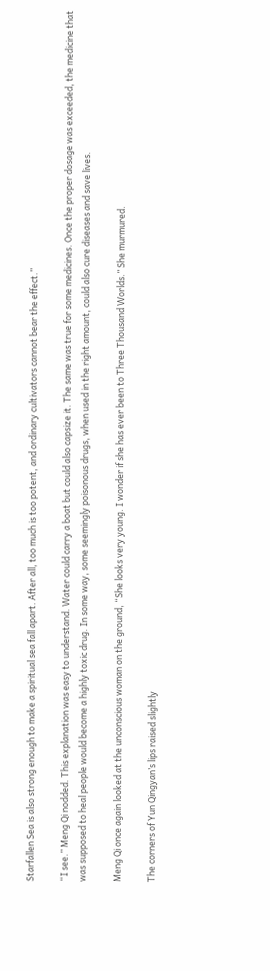Starfallen Sea is also strong enough to make a spiritual sea fall apart. After all, too much is too potent, and ordinary cultivators cannot bear the effect.”

“I see.” Meng Qi nodded. This explanation was easy to understand. Water could carry a boat but could also capsize it. The same was true for some medicines. Once the proper dosage was exceeded, the medicine that was supposed to heal people would become a highly toxic drug. In some way, some seemingly poisonous drugs, when used in the right amount, could also cure diseases and save lives.

Meng Qi once again looked at the unconscious woman on the ground, “She looks very young. I wonder if she has ever been to Three Thousand Worlds.” She murmured.

The corners of Yun Qingyan’s lips raised slightly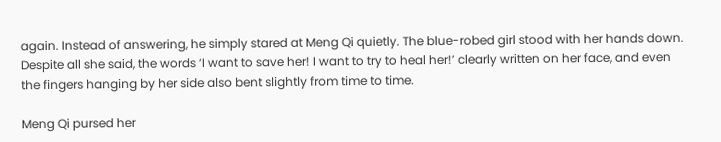again. Instead of answering, he simply stared at Meng Qi quietly. The blue-robed girl stood with her hands down. Despite all she said, the words ‘I want to save her! I want to try to heal her!’ clearly written on her face, and even the fingers hanging by her side also bent slightly from time to time.

Meng Qi pursed her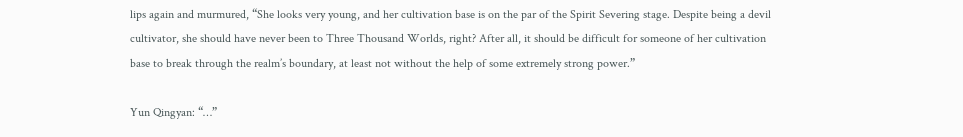lips again and murmured, “She looks very young, and her cultivation base is on the par of the Spirit Severing stage. Despite being a devil cultivator, she should have never been to Three Thousand Worlds, right? After all, it should be difficult for someone of her cultivation base to break through the realm’s boundary, at least not without the help of some extremely strong power.”

Yun Qingyan: “…”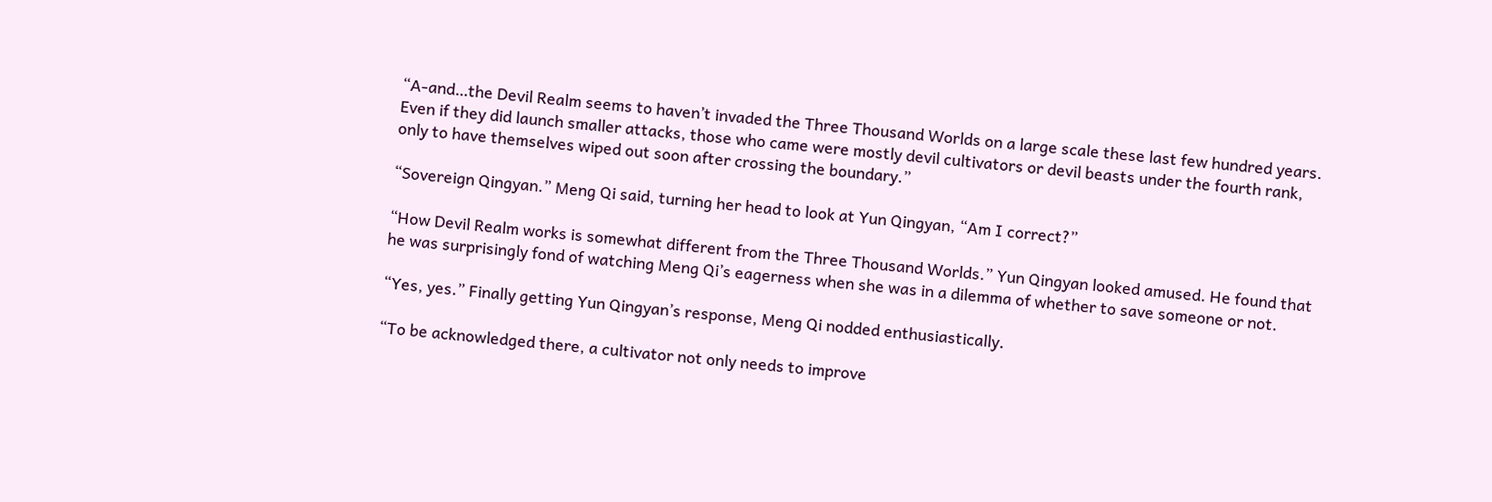“A-and…the Devil Realm seems to haven’t invaded the Three Thousand Worlds on a large scale these last few hundred years. Even if they did launch smaller attacks, those who came were mostly devil cultivators or devil beasts under the fourth rank, only to have themselves wiped out soon after crossing the boundary.”

“Sovereign Qingyan.” Meng Qi said, turning her head to look at Yun Qingyan, “Am I correct?”

“How Devil Realm works is somewhat different from the Three Thousand Worlds.” Yun Qingyan looked amused. He found that he was surprisingly fond of watching Meng Qi’s eagerness when she was in a dilemma of whether to save someone or not.

“Yes, yes.” Finally getting Yun Qingyan’s response, Meng Qi nodded enthusiastically.

“To be acknowledged there, a cultivator not only needs to improve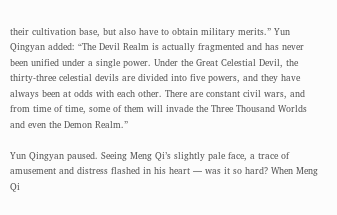their cultivation base, but also have to obtain military merits.” Yun Qingyan added: “The Devil Realm is actually fragmented and has never been unified under a single power. Under the Great Celestial Devil, the thirty-three celestial devils are divided into five powers, and they have always been at odds with each other. There are constant civil wars, and from time of time, some of them will invade the Three Thousand Worlds and even the Demon Realm.”

Yun Qingyan paused. Seeing Meng Qi’s slightly pale face, a trace of amusement and distress flashed in his heart — was it so hard? When Meng Qi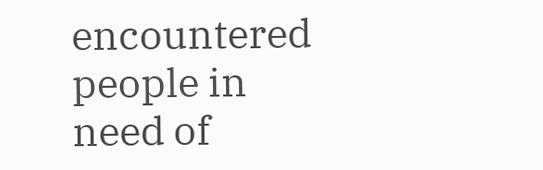encountered people in need of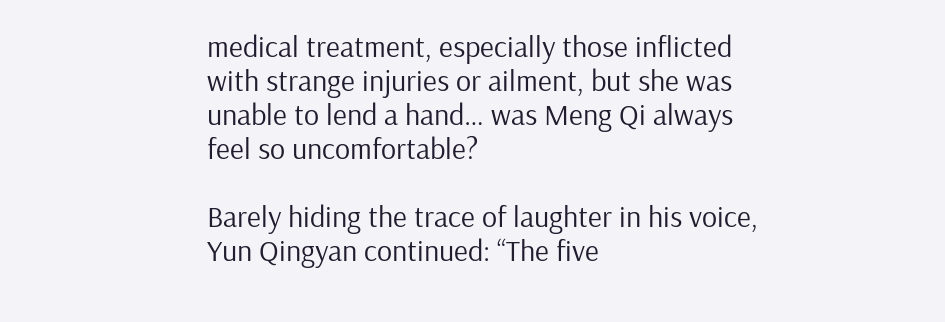medical treatment, especially those inflicted with strange injuries or ailment, but she was unable to lend a hand… was Meng Qi always feel so uncomfortable?

Barely hiding the trace of laughter in his voice, Yun Qingyan continued: “The five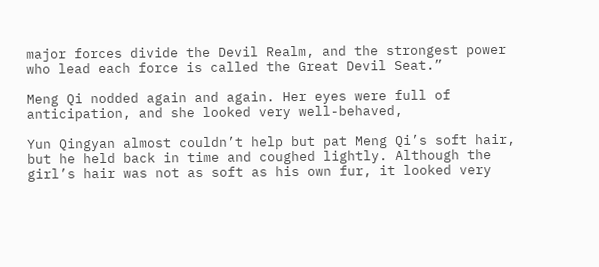major forces divide the Devil Realm, and the strongest power who lead each force is called the Great Devil Seat.”

Meng Qi nodded again and again. Her eyes were full of anticipation, and she looked very well-behaved,

Yun Qingyan almost couldn’t help but pat Meng Qi’s soft hair, but he held back in time and coughed lightly. Although the girl’s hair was not as soft as his own fur, it looked very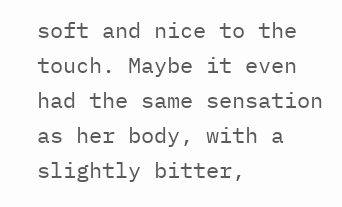soft and nice to the touch. Maybe it even had the same sensation as her body, with a slightly bitter,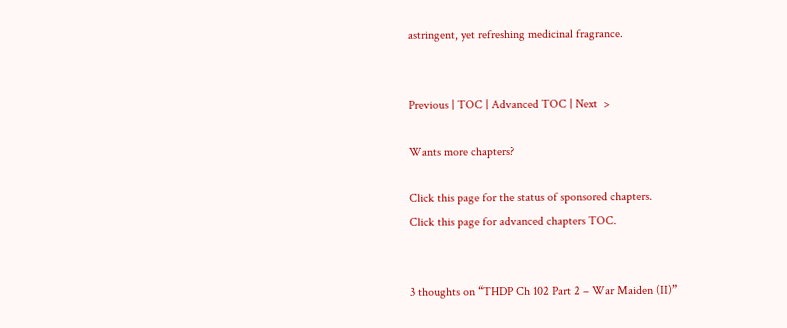astringent, yet refreshing medicinal fragrance.


Previous | TOC | Advanced TOC | Next  >

Wants more chapters?

Click this page for the status of sponsored chapters.
Click this page for advanced chapters TOC.


3 thoughts on “THDP Ch 102 Part 2 – War Maiden (II)”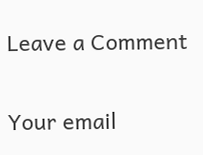Leave a Comment

Your email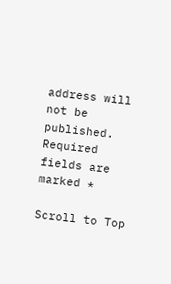address will not be published. Required fields are marked *

Scroll to Top